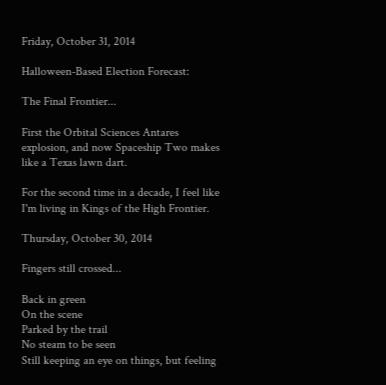Friday, October 31, 2014

Halloween-Based Election Forecast:

The Final Frontier...

First the Orbital Sciences Antares explosion, and now Spaceship Two makes like a Texas lawn dart.

For the second time in a decade, I feel like I'm living in Kings of the High Frontier.

Thursday, October 30, 2014

Fingers still crossed...

Back in green
On the scene
Parked by the trail
No steam to be seen
Still keeping an eye on things, but feeling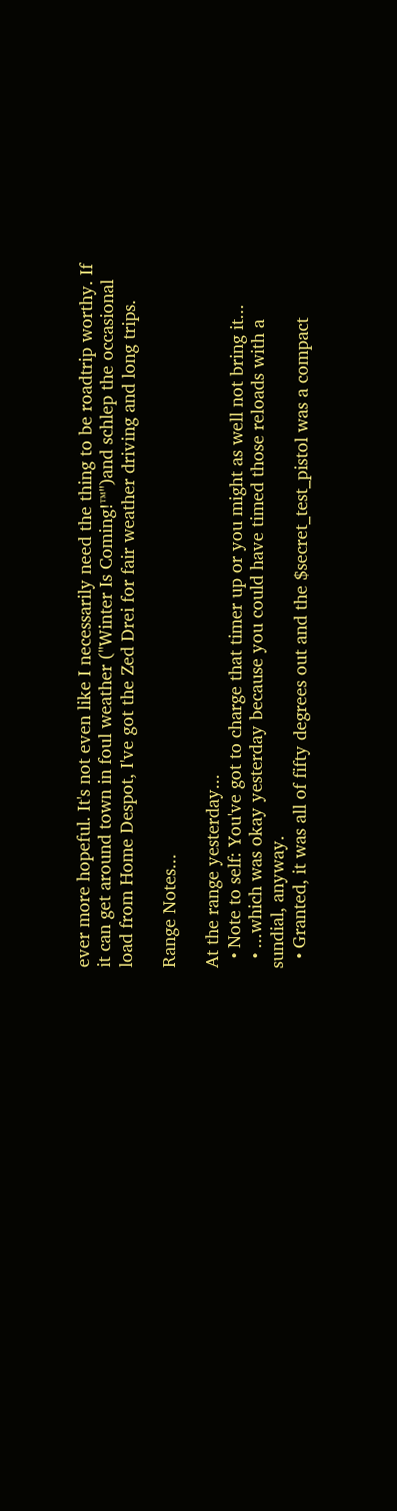ever more hopeful. It's not even like I necessarily need the thing to be roadtrip worthy. If it can get around town in foul weather ("Winter Is Coming!™")and schlep the occasional load from Home Despot, I've got the Zed Drei for fair weather driving and long trips.

Range Notes...

At the range yesterday...
  • Note to self: You've got to charge that timer up or you might as well not bring it...
  • ...which was okay yesterday because you could have timed those reloads with a sundial, anyway.
  • Granted, it was all of fifty degrees out and the $secret_test_pistol was a compact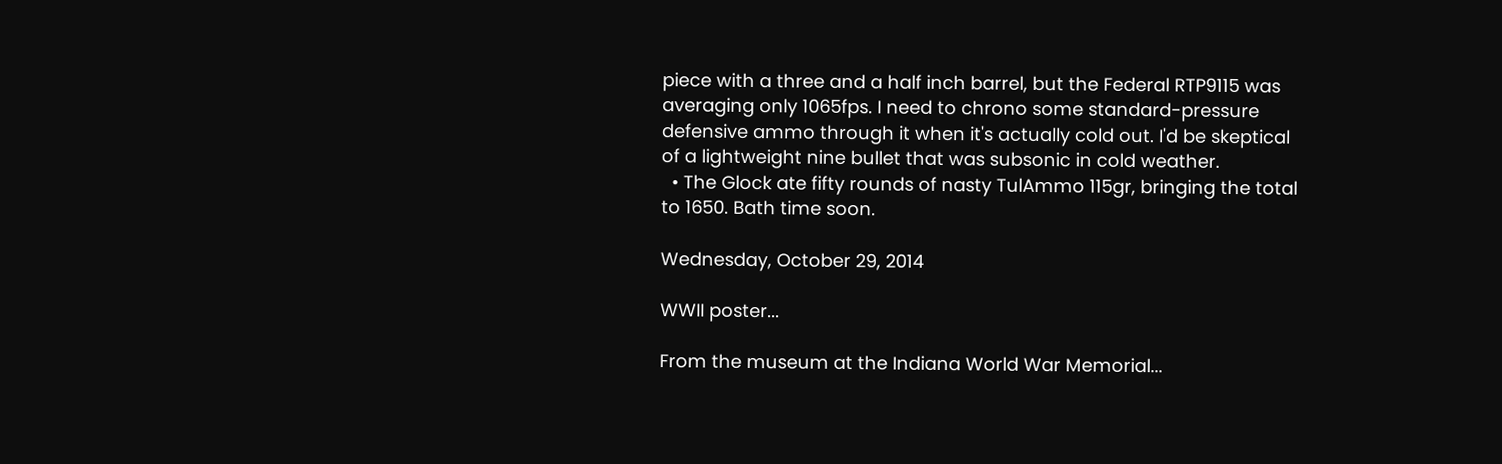piece with a three and a half inch barrel, but the Federal RTP9115 was averaging only 1065fps. I need to chrono some standard-pressure defensive ammo through it when it's actually cold out. I'd be skeptical of a lightweight nine bullet that was subsonic in cold weather.
  • The Glock ate fifty rounds of nasty TulAmmo 115gr, bringing the total to 1650. Bath time soon.

Wednesday, October 29, 2014

WWII poster...

From the museum at the Indiana World War Memorial...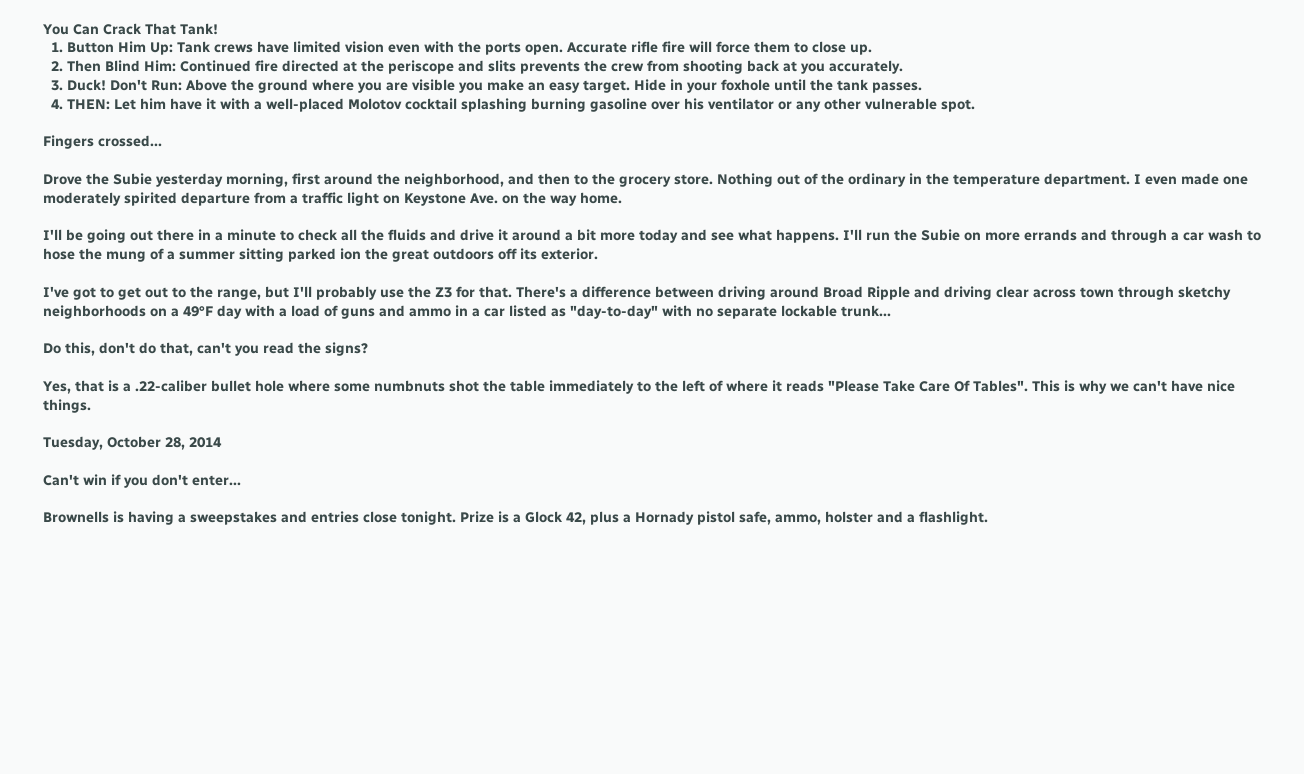You Can Crack That Tank!
  1. Button Him Up: Tank crews have limited vision even with the ports open. Accurate rifle fire will force them to close up.
  2. Then Blind Him: Continued fire directed at the periscope and slits prevents the crew from shooting back at you accurately.
  3. Duck! Don't Run: Above the ground where you are visible you make an easy target. Hide in your foxhole until the tank passes.
  4. THEN: Let him have it with a well-placed Molotov cocktail splashing burning gasoline over his ventilator or any other vulnerable spot.

Fingers crossed...

Drove the Subie yesterday morning, first around the neighborhood, and then to the grocery store. Nothing out of the ordinary in the temperature department. I even made one moderately spirited departure from a traffic light on Keystone Ave. on the way home.

I'll be going out there in a minute to check all the fluids and drive it around a bit more today and see what happens. I'll run the Subie on more errands and through a car wash to hose the mung of a summer sitting parked ion the great outdoors off its exterior.

I've got to get out to the range, but I'll probably use the Z3 for that. There's a difference between driving around Broad Ripple and driving clear across town through sketchy neighborhoods on a 49°F day with a load of guns and ammo in a car listed as "day-to-day" with no separate lockable trunk...

Do this, don't do that, can't you read the signs?

Yes, that is a .22-caliber bullet hole where some numbnuts shot the table immediately to the left of where it reads "Please Take Care Of Tables". This is why we can't have nice things.

Tuesday, October 28, 2014

Can't win if you don't enter...

Brownells is having a sweepstakes and entries close tonight. Prize is a Glock 42, plus a Hornady pistol safe, ammo, holster and a flashlight.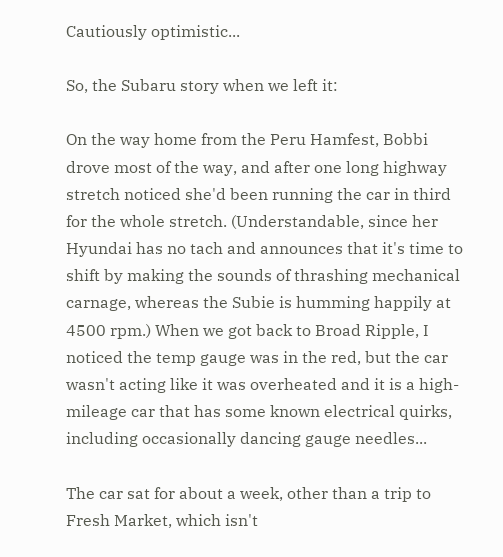Cautiously optimistic...

So, the Subaru story when we left it:

On the way home from the Peru Hamfest, Bobbi drove most of the way, and after one long highway stretch noticed she'd been running the car in third for the whole stretch. (Understandable, since her Hyundai has no tach and announces that it's time to shift by making the sounds of thrashing mechanical carnage, whereas the Subie is humming happily at 4500 rpm.) When we got back to Broad Ripple, I noticed the temp gauge was in the red, but the car wasn't acting like it was overheated and it is a high-mileage car that has some known electrical quirks, including occasionally dancing gauge needles...

The car sat for about a week, other than a trip to Fresh Market, which isn't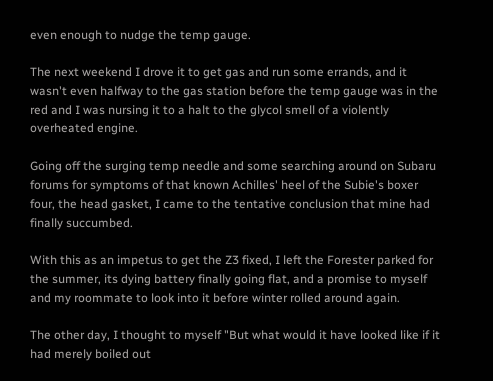even enough to nudge the temp gauge.

The next weekend I drove it to get gas and run some errands, and it wasn't even halfway to the gas station before the temp gauge was in the red and I was nursing it to a halt to the glycol smell of a violently overheated engine.

Going off the surging temp needle and some searching around on Subaru forums for symptoms of that known Achilles' heel of the Subie's boxer four, the head gasket, I came to the tentative conclusion that mine had finally succumbed.

With this as an impetus to get the Z3 fixed, I left the Forester parked for the summer, its dying battery finally going flat, and a promise to myself and my roommate to look into it before winter rolled around again.

The other day, I thought to myself "But what would it have looked like if it had merely boiled out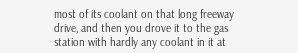most of its coolant on that long freeway drive, and then you drove it to the gas station with hardly any coolant in it at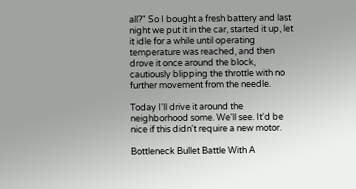all?" So I bought a fresh battery and last night we put it in the car, started it up, let it idle for a while until operating temperature was reached, and then drove it once around the block, cautiously blipping the throttle with no further movement from the needle.

Today I'll drive it around the neighborhood some. We'll see. It'd be nice if this didn't require a new motor.

Bottleneck Bullet Battle With A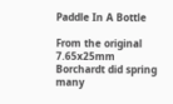Paddle In A Bottle

From the original 7.65x25mm Borchardt did spring many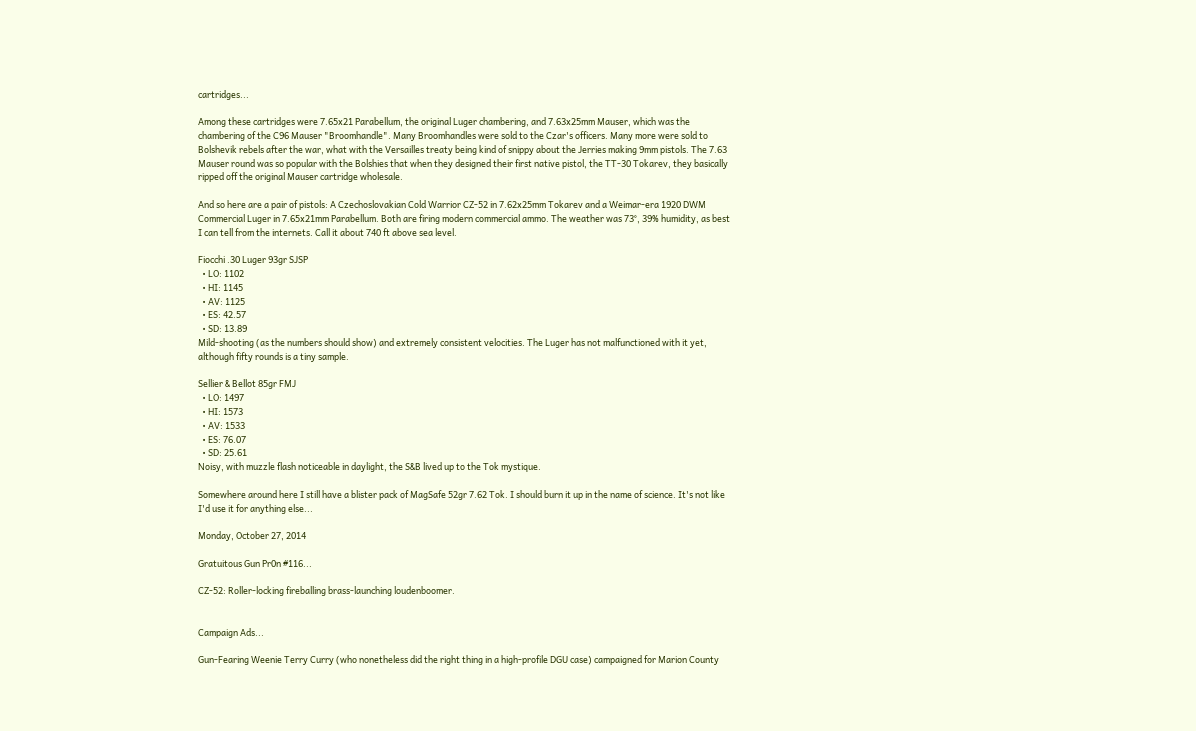cartridges...

Among these cartridges were 7.65x21 Parabellum, the original Luger chambering, and 7.63x25mm Mauser, which was the chambering of the C96 Mauser "Broomhandle". Many Broomhandles were sold to the Czar's officers. Many more were sold to Bolshevik rebels after the war, what with the Versailles treaty being kind of snippy about the Jerries making 9mm pistols. The 7.63 Mauser round was so popular with the Bolshies that when they designed their first native pistol, the TT-30 Tokarev, they basically ripped off the original Mauser cartridge wholesale.

And so here are a pair of pistols: A Czechoslovakian Cold Warrior CZ-52 in 7.62x25mm Tokarev and a Weimar-era 1920 DWM Commercial Luger in 7.65x21mm Parabellum. Both are firing modern commercial ammo. The weather was 73°, 39% humidity, as best I can tell from the internets. Call it about 740 ft above sea level.

Fiocchi .30 Luger 93gr SJSP
  • LO: 1102
  • HI: 1145
  • AV: 1125
  • ES: 42.57
  • SD: 13.89
Mild-shooting (as the numbers should show) and extremely consistent velocities. The Luger has not malfunctioned with it yet, although fifty rounds is a tiny sample.

Sellier & Bellot 85gr FMJ
  • LO: 1497
  • HI: 1573
  • AV: 1533
  • ES: 76.07
  • SD: 25.61
Noisy, with muzzle flash noticeable in daylight, the S&B lived up to the Tok mystique.

Somewhere around here I still have a blister pack of MagSafe 52gr 7.62 Tok. I should burn it up in the name of science. It's not like I'd use it for anything else...

Monday, October 27, 2014

Gratuitous Gun Pr0n #116...

CZ-52: Roller-locking fireballing brass-launching loudenboomer.


Campaign Ads...

Gun-Fearing Weenie Terry Curry (who nonetheless did the right thing in a high-profile DGU case) campaigned for Marion County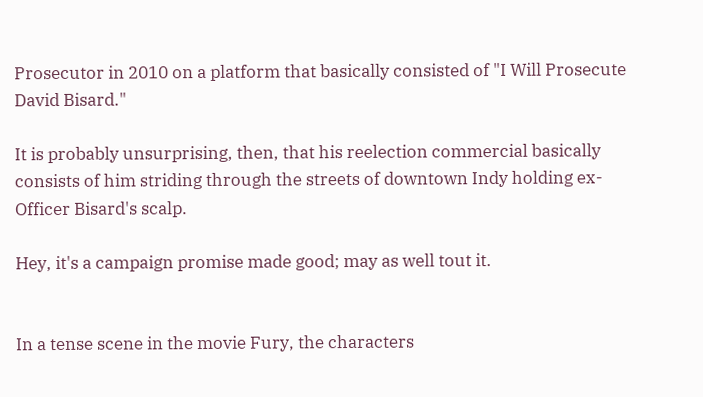Prosecutor in 2010 on a platform that basically consisted of "I Will Prosecute David Bisard."

It is probably unsurprising, then, that his reelection commercial basically consists of him striding through the streets of downtown Indy holding ex-Officer Bisard's scalp.

Hey, it's a campaign promise made good; may as well tout it.


In a tense scene in the movie Fury, the characters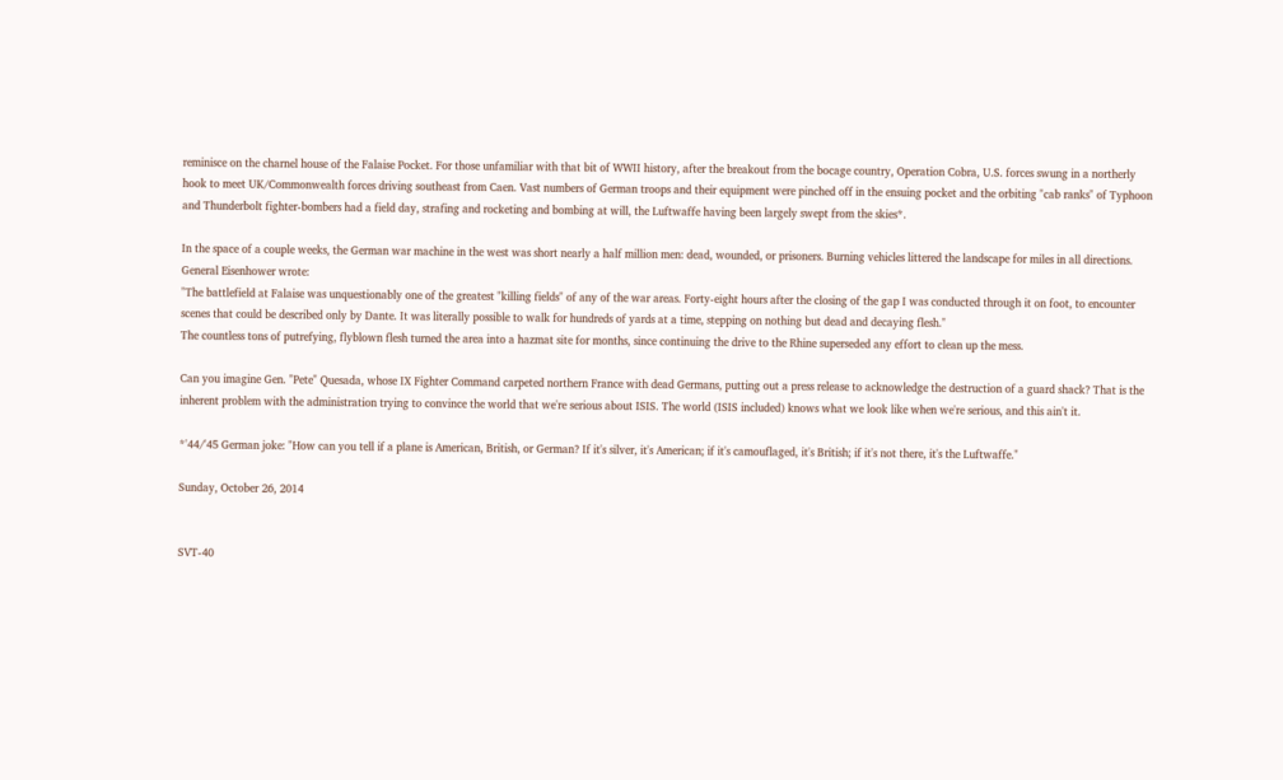reminisce on the charnel house of the Falaise Pocket. For those unfamiliar with that bit of WWII history, after the breakout from the bocage country, Operation Cobra, U.S. forces swung in a northerly hook to meet UK/Commonwealth forces driving southeast from Caen. Vast numbers of German troops and their equipment were pinched off in the ensuing pocket and the orbiting "cab ranks" of Typhoon and Thunderbolt fighter-bombers had a field day, strafing and rocketing and bombing at will, the Luftwaffe having been largely swept from the skies*.

In the space of a couple weeks, the German war machine in the west was short nearly a half million men: dead, wounded, or prisoners. Burning vehicles littered the landscape for miles in all directions. General Eisenhower wrote:
"The battlefield at Falaise was unquestionably one of the greatest "killing fields" of any of the war areas. Forty-eight hours after the closing of the gap I was conducted through it on foot, to encounter scenes that could be described only by Dante. It was literally possible to walk for hundreds of yards at a time, stepping on nothing but dead and decaying flesh."
The countless tons of putrefying, flyblown flesh turned the area into a hazmat site for months, since continuing the drive to the Rhine superseded any effort to clean up the mess.

Can you imagine Gen. "Pete" Quesada, whose IX Fighter Command carpeted northern France with dead Germans, putting out a press release to acknowledge the destruction of a guard shack? That is the inherent problem with the administration trying to convince the world that we're serious about ISIS. The world (ISIS included) knows what we look like when we're serious, and this ain't it.

*'44/'45 German joke: "How can you tell if a plane is American, British, or German? If it's silver, it's American; if it's camouflaged, it's British; if it's not there, it's the Luftwaffe."

Sunday, October 26, 2014


SVT-40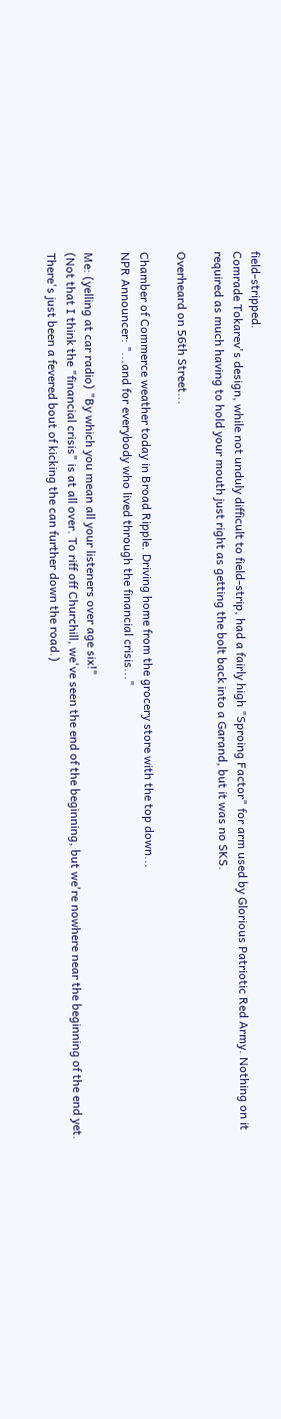field-stripped.
Comrade Tokarev's design, while not unduly difficult to field-strip, had a fairly high "Sproing Factor" for arm used by Glorious Patriotic Red Army. Nothing on it required as much having to hold your mouth just right as getting the bolt back into a Garand, but it was no SKS.

Overheard on 56th Street...

Chamber of Commerce weather today in Broad Ripple. Driving home from the grocery store with the top down...
NPR Announcer: "...and for everybody who lived through the financial crisis..."

Me: (yelling at car radio) "By which you mean all your listeners over age six!"
(Not that I think the "financial crisis" is at all over. To riff off Churchill, we've seen the end of the beginning, but we're nowhere near the beginning of the end yet. There's just been a fevered bout of kicking the can further down the road.)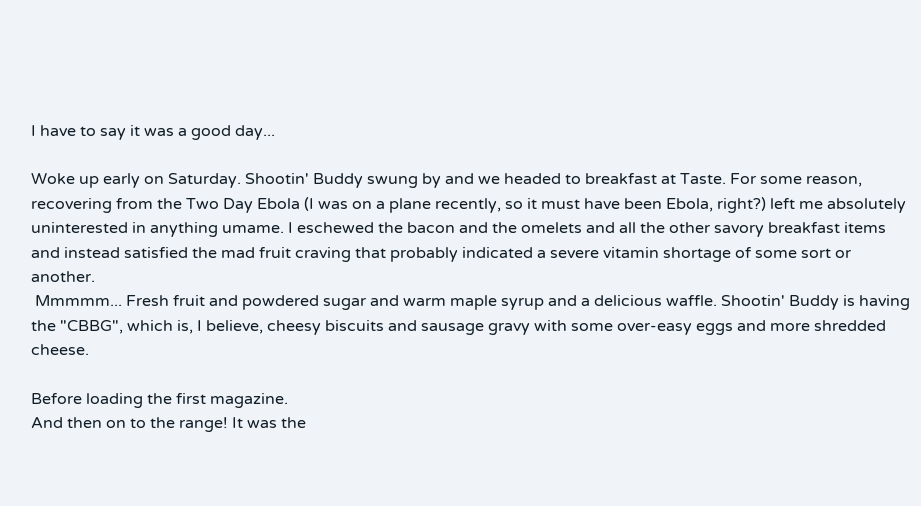I have to say it was a good day...

Woke up early on Saturday. Shootin' Buddy swung by and we headed to breakfast at Taste. For some reason, recovering from the Two Day Ebola (I was on a plane recently, so it must have been Ebola, right?) left me absolutely uninterested in anything umame. I eschewed the bacon and the omelets and all the other savory breakfast items and instead satisfied the mad fruit craving that probably indicated a severe vitamin shortage of some sort or another.
 Mmmmm... Fresh fruit and powdered sugar and warm maple syrup and a delicious waffle. Shootin' Buddy is having the "CBBG", which is, I believe, cheesy biscuits and sausage gravy with some over-easy eggs and more shredded cheese.

Before loading the first magazine.
And then on to the range! It was the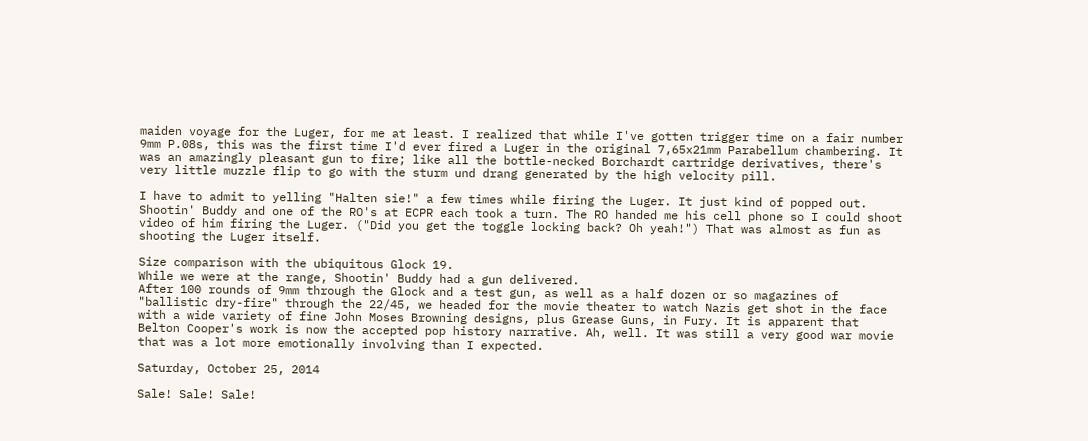maiden voyage for the Luger, for me at least. I realized that while I've gotten trigger time on a fair number 9mm P.08s, this was the first time I'd ever fired a Luger in the original 7,65x21mm Parabellum chambering. It was an amazingly pleasant gun to fire; like all the bottle-necked Borchardt cartridge derivatives, there's very little muzzle flip to go with the sturm und drang generated by the high velocity pill.

I have to admit to yelling "Halten sie!" a few times while firing the Luger. It just kind of popped out. Shootin' Buddy and one of the RO's at ECPR each took a turn. The RO handed me his cell phone so I could shoot video of him firing the Luger. ("Did you get the toggle locking back? Oh yeah!") That was almost as fun as shooting the Luger itself.

Size comparison with the ubiquitous Glock 19.
While we were at the range, Shootin' Buddy had a gun delivered.
After 100 rounds of 9mm through the Glock and a test gun, as well as a half dozen or so magazines of "ballistic dry-fire" through the 22/45, we headed for the movie theater to watch Nazis get shot in the face with a wide variety of fine John Moses Browning designs, plus Grease Guns, in Fury. It is apparent that Belton Cooper's work is now the accepted pop history narrative. Ah, well. It was still a very good war movie that was a lot more emotionally involving than I expected.

Saturday, October 25, 2014

Sale! Sale! Sale!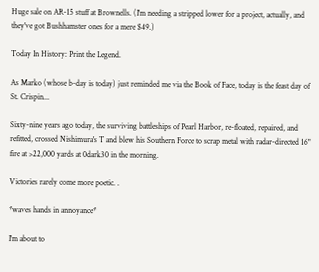Huge sale on AR-15 stuff at Brownells. (I'm needing a stripped lower for a project, actually, and they've got Bushhamster ones for a mere $49.)

Today In History: Print the Legend.

As Marko (whose b-day is today) just reminded me via the Book of Face, today is the feast day of St. Crispin...

Sixty-nine years ago today, the surviving battleships of Pearl Harbor, re-floated, repaired, and refitted, crossed Nishimura's T and blew his Southern Force to scrap metal with radar-directed 16" fire at >22,000 yards at 0dark30 in the morning.

Victories rarely come more poetic. .

*waves hands in annoyance*

I'm about to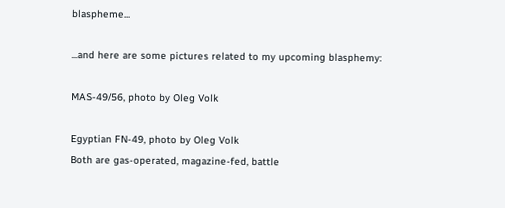blaspheme...

...and here are some pictures related to my upcoming blasphemy:

MAS-49/56, photo by Oleg Volk

Egyptian FN-49, photo by Oleg Volk
Both are gas-operated, magazine-fed, battle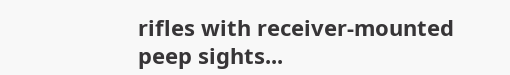rifles with receiver-mounted peep sights...